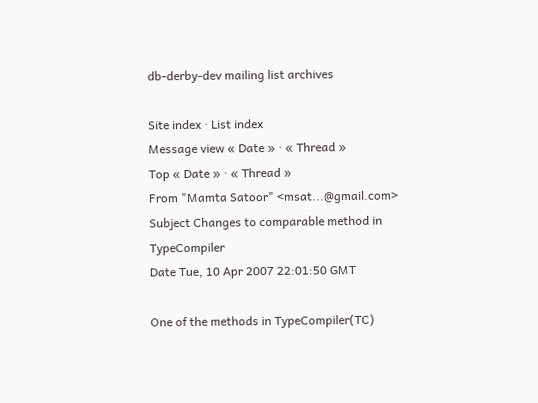db-derby-dev mailing list archives

Site index · List index
Message view « Date » · « Thread »
Top « Date » · « Thread »
From "Mamta Satoor" <msat...@gmail.com>
Subject Changes to comparable method in TypeCompiler
Date Tue, 10 Apr 2007 22:01:50 GMT

One of the methods in TypeCompiler(TC)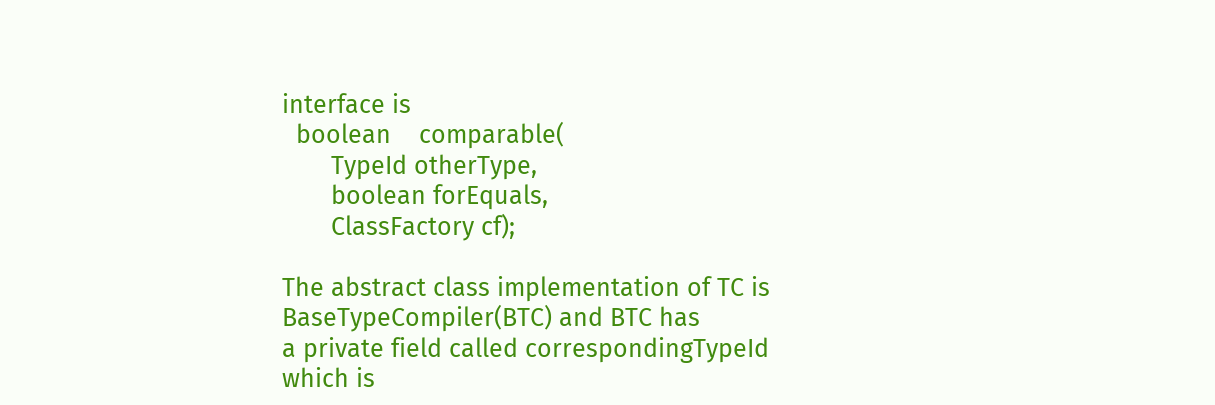interface is
  boolean    comparable(
       TypeId otherType,
       boolean forEquals,
       ClassFactory cf);

The abstract class implementation of TC is BaseTypeCompiler(BTC) and BTC has
a private field called correspondingTypeId which is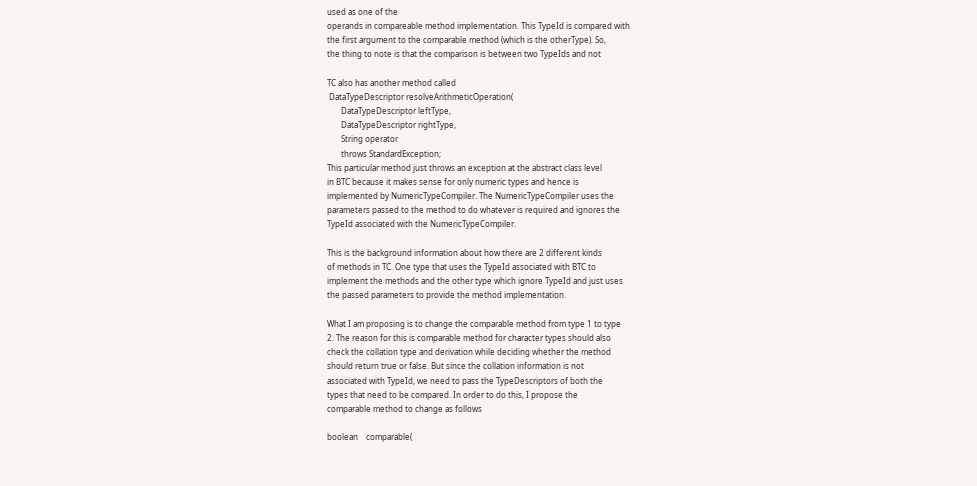used as one of the
operands in compareable method implementation. This TypeId is compared with
the first argument to the comparable method (which is the otherType). So,
the thing to note is that the comparison is between two TypeIds and not

TC also has another method called
 DataTypeDescriptor resolveArithmeticOperation(
       DataTypeDescriptor leftType,
       DataTypeDescriptor rightType,
       String operator
       throws StandardException;
This particular method just throws an exception at the abstract class level
in BTC because it makes sense for only numeric types and hence is
implemented by NumericTypeCompiler. The NumericTypeCompiler uses the
parameters passed to the method to do whatever is required and ignores the
TypeId associated with the NumericTypeCompiler.

This is the background information about how there are 2 different kinds
of methods in TC. One type that uses the TypeId associated with BTC to
implement the methods and the other type which ignore TypeId and just uses
the passed parameters to provide the method implementation.

What I am proposing is to change the comparable method from type 1 to type
2. The reason for this is comparable method for character types should also
check the collation type and derivation while deciding whether the method
should return true or false. But since the collation information is not
associated with TypeId, we need to pass the TypeDescriptors of both the
types that need to be compared. In order to do this, I propose the
comparable method to change as follows

boolean    comparable(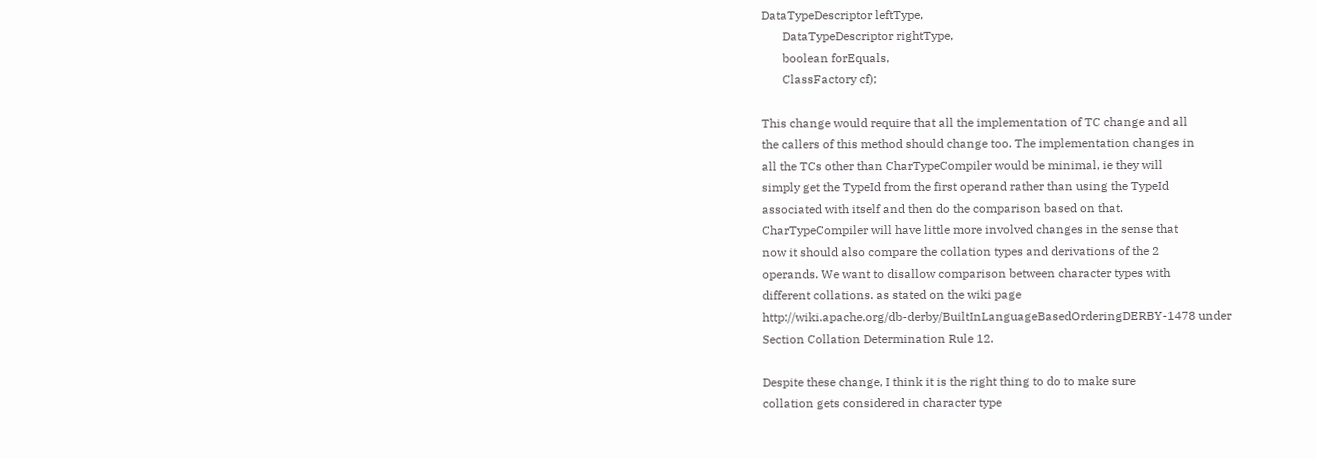DataTypeDescriptor leftType,
       DataTypeDescriptor rightType,
       boolean forEquals,
       ClassFactory cf);

This change would require that all the implementation of TC change and all
the callers of this method should change too. The implementation changes in
all the TCs other than CharTypeCompiler would be minimal, ie they will
simply get the TypeId from the first operand rather than using the TypeId
associated with itself and then do the comparison based on that.
CharTypeCompiler will have little more involved changes in the sense that
now it should also compare the collation types and derivations of the 2
operands. We want to disallow comparison between character types with
different collations. as stated on the wiki page
http://wiki.apache.org/db-derby/BuiltInLanguageBasedOrderingDERBY-1478 under
Section Collation Determination Rule 12.

Despite these change, I think it is the right thing to do to make sure
collation gets considered in character type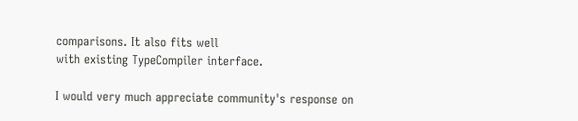comparisons. It also fits well
with existing TypeCompiler interface.

I would very much appreciate community's response on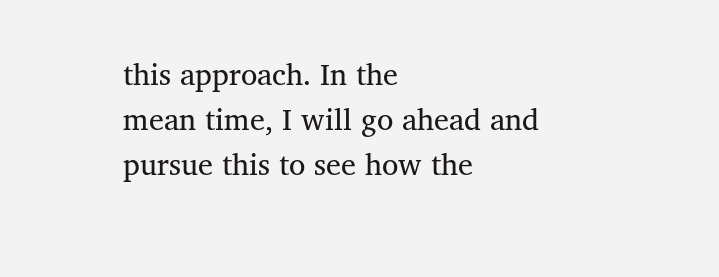this approach. In the
mean time, I will go ahead and pursue this to see how the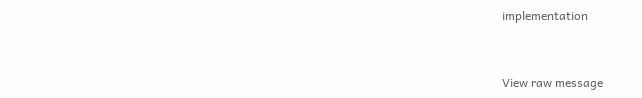implementation


View raw message